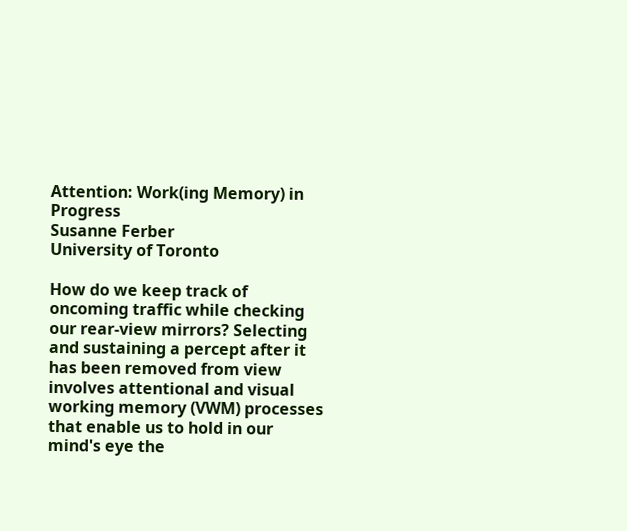Attention: Work(ing Memory) in Progress
Susanne Ferber
University of Toronto

How do we keep track of oncoming traffic while checking our rear-view mirrors? Selecting and sustaining a percept after it has been removed from view involves attentional and visual working memory (VWM) processes that enable us to hold in our mind's eye the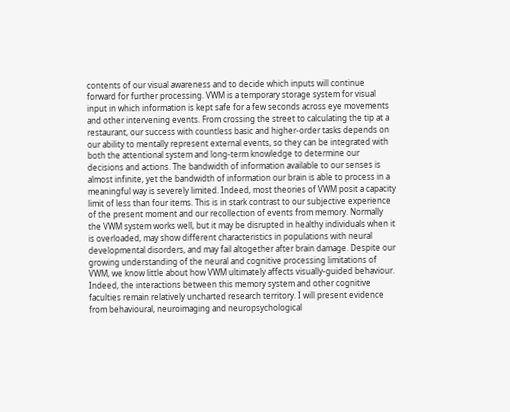contents of our visual awareness and to decide which inputs will continue forward for further processing. VWM is a temporary storage system for visual input in which information is kept safe for a few seconds across eye movements and other intervening events. From crossing the street to calculating the tip at a restaurant, our success with countless basic and higher-order tasks depends on our ability to mentally represent external events, so they can be integrated with both the attentional system and long-term knowledge to determine our decisions and actions. The bandwidth of information available to our senses is almost infinite, yet the bandwidth of information our brain is able to process in a meaningful way is severely limited. Indeed, most theories of VWM posit a capacity limit of less than four items. This is in stark contrast to our subjective experience of the present moment and our recollection of events from memory. Normally the VWM system works well, but it may be disrupted in healthy individuals when it is overloaded, may show different characteristics in populations with neural developmental disorders, and may fail altogether after brain damage. Despite our growing understanding of the neural and cognitive processing limitations of VWM, we know little about how VWM ultimately affects visually-guided behaviour. Indeed, the interactions between this memory system and other cognitive faculties remain relatively uncharted research territory. I will present evidence from behavioural, neuroimaging and neuropsychological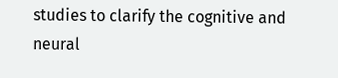studies to clarify the cognitive and neural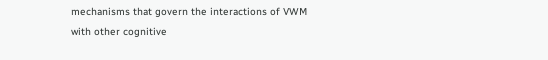mechanisms that govern the interactions of VWM with other cognitive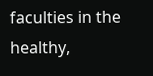faculties in the healthy,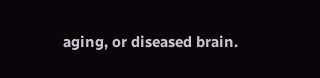aging, or diseased brain.